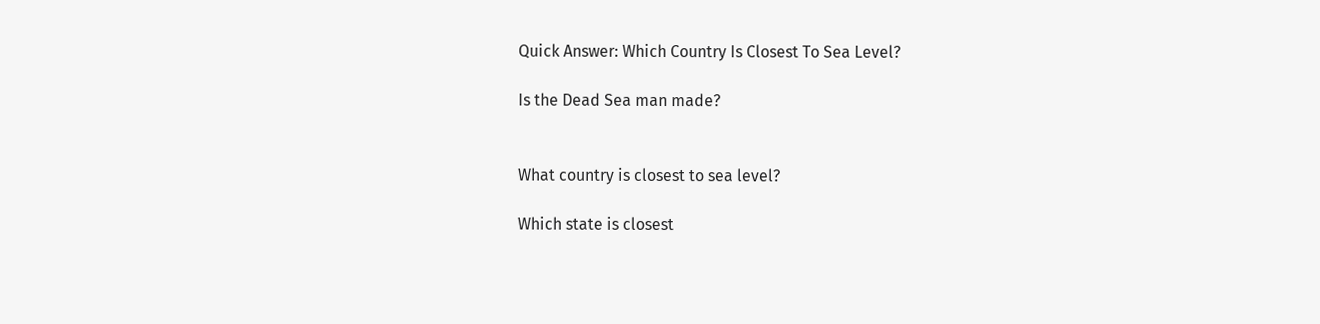Quick Answer: Which Country Is Closest To Sea Level?

Is the Dead Sea man made?


What country is closest to sea level?

Which state is closest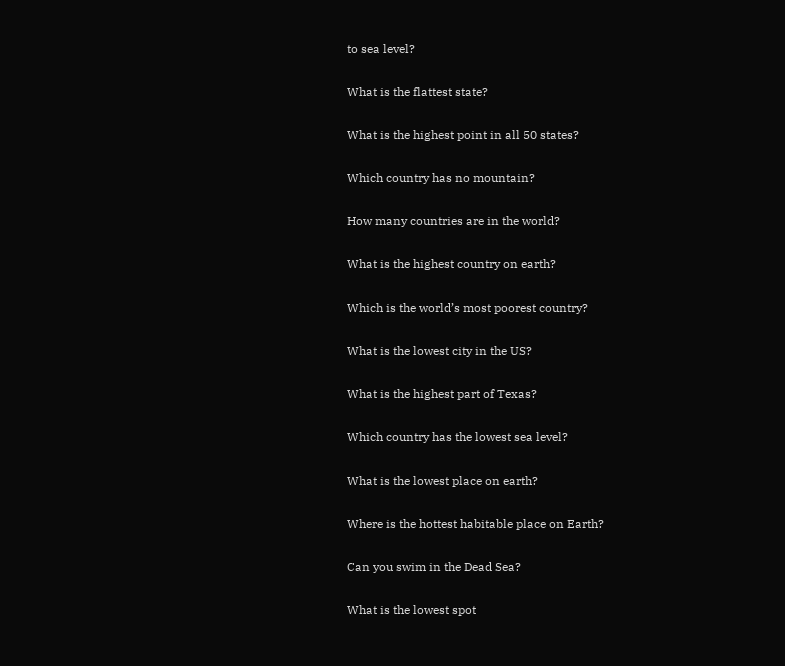to sea level?

What is the flattest state?

What is the highest point in all 50 states?

Which country has no mountain?

How many countries are in the world?

What is the highest country on earth?

Which is the world’s most poorest country?

What is the lowest city in the US?

What is the highest part of Texas?

Which country has the lowest sea level?

What is the lowest place on earth?

Where is the hottest habitable place on Earth?

Can you swim in the Dead Sea?

What is the lowest spot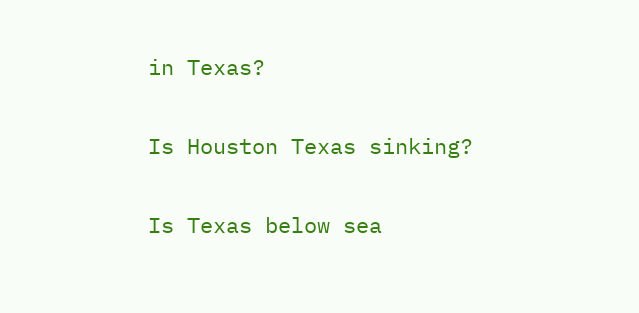in Texas?

Is Houston Texas sinking?

Is Texas below sea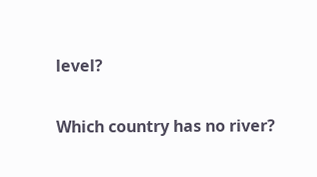level?

Which country has no river?